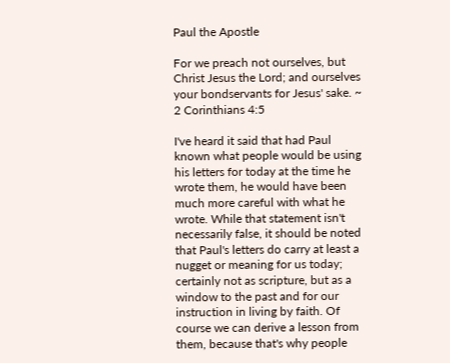Paul the Apostle

For we preach not ourselves, but Christ Jesus the Lord; and ourselves your bondservants for Jesus' sake. ~ 2 Corinthians 4:5

I've heard it said that had Paul known what people would be using his letters for today at the time he wrote them, he would have been much more careful with what he wrote. While that statement isn't necessarily false, it should be noted that Paul's letters do carry at least a nugget or meaning for us today; certainly not as scripture, but as a window to the past and for our instruction in living by faith. Of course we can derive a lesson from them, because that's why people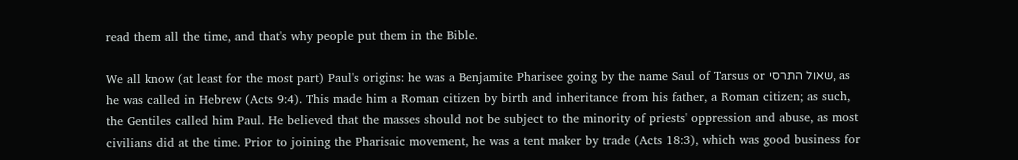read them all the time, and that's why people put them in the Bible.

We all know (at least for the most part) Paul's origins: he was a Benjamite Pharisee going by the name Saul of Tarsus or שאול התרסי, as he was called in Hebrew (Acts 9:4). This made him a Roman citizen by birth and inheritance from his father, a Roman citizen; as such, the Gentiles called him Paul. He believed that the masses should not be subject to the minority of priests' oppression and abuse, as most civilians did at the time. Prior to joining the Pharisaic movement, he was a tent maker by trade (Acts 18:3), which was good business for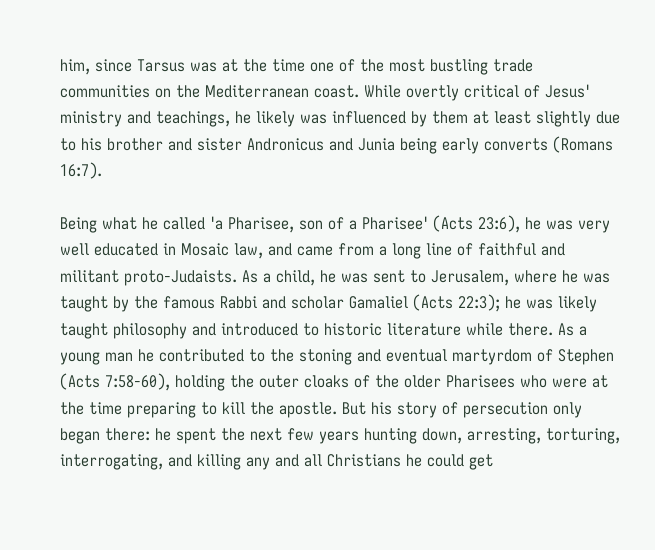him, since Tarsus was at the time one of the most bustling trade communities on the Mediterranean coast. While overtly critical of Jesus' ministry and teachings, he likely was influenced by them at least slightly due to his brother and sister Andronicus and Junia being early converts (Romans 16:7).

Being what he called 'a Pharisee, son of a Pharisee' (Acts 23:6), he was very well educated in Mosaic law, and came from a long line of faithful and militant proto-Judaists. As a child, he was sent to Jerusalem, where he was taught by the famous Rabbi and scholar Gamaliel (Acts 22:3); he was likely taught philosophy and introduced to historic literature while there. As a young man he contributed to the stoning and eventual martyrdom of Stephen (Acts 7:58-60), holding the outer cloaks of the older Pharisees who were at the time preparing to kill the apostle. But his story of persecution only began there: he spent the next few years hunting down, arresting, torturing, interrogating, and killing any and all Christians he could get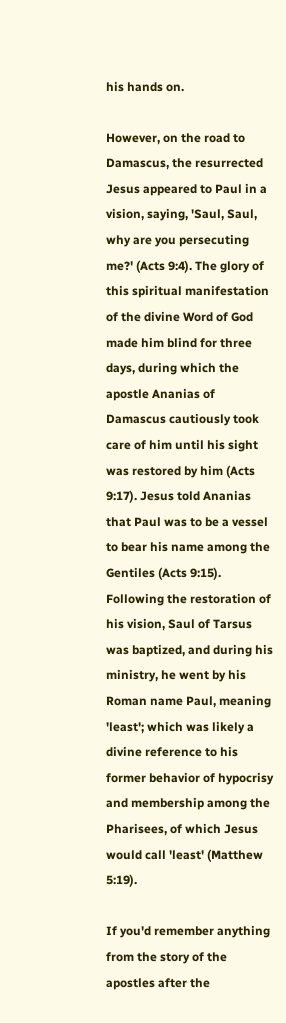his hands on.

However, on the road to Damascus, the resurrected Jesus appeared to Paul in a vision, saying, 'Saul, Saul, why are you persecuting me?' (Acts 9:4). The glory of this spiritual manifestation of the divine Word of God made him blind for three days, during which the apostle Ananias of Damascus cautiously took care of him until his sight was restored by him (Acts 9:17). Jesus told Ananias that Paul was to be a vessel to bear his name among the Gentiles (Acts 9:15). Following the restoration of his vision, Saul of Tarsus was baptized, and during his ministry, he went by his Roman name Paul, meaning 'least'; which was likely a divine reference to his former behavior of hypocrisy and membership among the Pharisees, of which Jesus would call 'least' (Matthew 5:19).

If you'd remember anything from the story of the apostles after the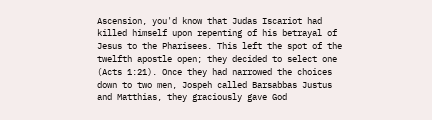Ascension, you'd know that Judas Iscariot had killed himself upon repenting of his betrayal of Jesus to the Pharisees. This left the spot of the twelfth apostle open; they decided to select one (Acts 1:21). Once they had narrowed the choices down to two men, Jospeh called Barsabbas Justus and Matthias, they graciously gave God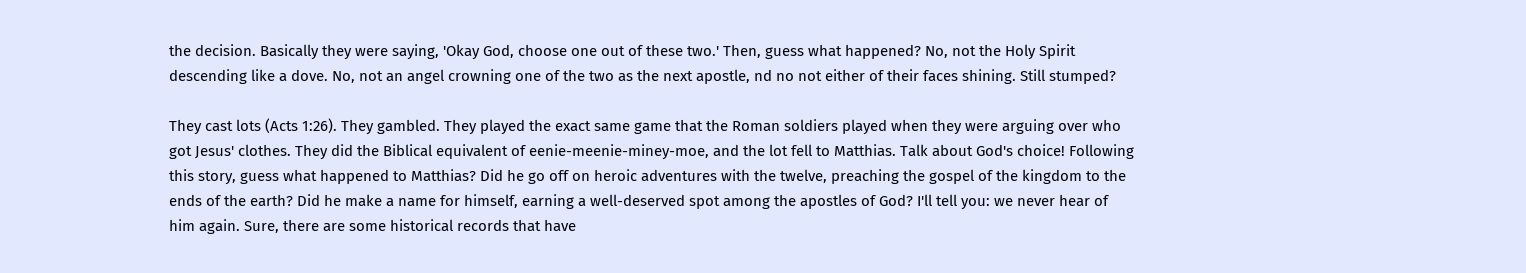the decision. Basically they were saying, 'Okay God, choose one out of these two.' Then, guess what happened? No, not the Holy Spirit descending like a dove. No, not an angel crowning one of the two as the next apostle, nd no not either of their faces shining. Still stumped?

They cast lots (Acts 1:26). They gambled. They played the exact same game that the Roman soldiers played when they were arguing over who got Jesus' clothes. They did the Biblical equivalent of eenie-meenie-miney-moe, and the lot fell to Matthias. Talk about God's choice! Following this story, guess what happened to Matthias? Did he go off on heroic adventures with the twelve, preaching the gospel of the kingdom to the ends of the earth? Did he make a name for himself, earning a well-deserved spot among the apostles of God? I'll tell you: we never hear of him again. Sure, there are some historical records that have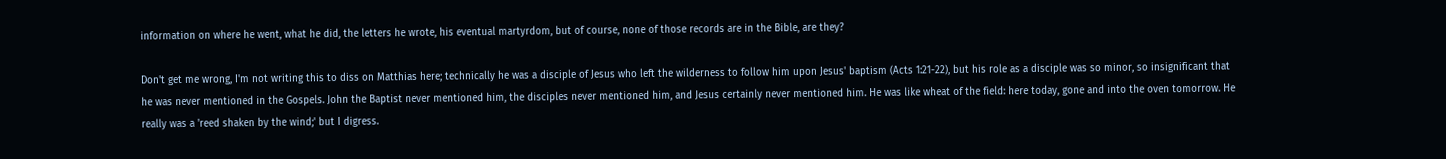information on where he went, what he did, the letters he wrote, his eventual martyrdom, but of course, none of those records are in the Bible, are they?

Don't get me wrong, I'm not writing this to diss on Matthias here; technically he was a disciple of Jesus who left the wilderness to follow him upon Jesus' baptism (Acts 1:21-22), but his role as a disciple was so minor, so insignificant that he was never mentioned in the Gospels. John the Baptist never mentioned him, the disciples never mentioned him, and Jesus certainly never mentioned him. He was like wheat of the field: here today, gone and into the oven tomorrow. He really was a 'reed shaken by the wind;' but I digress.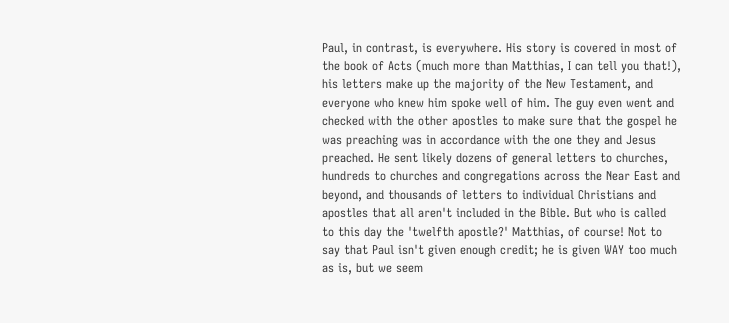Paul, in contrast, is everywhere. His story is covered in most of the book of Acts (much more than Matthias, I can tell you that!), his letters make up the majority of the New Testament, and everyone who knew him spoke well of him. The guy even went and checked with the other apostles to make sure that the gospel he was preaching was in accordance with the one they and Jesus preached. He sent likely dozens of general letters to churches, hundreds to churches and congregations across the Near East and beyond, and thousands of letters to individual Christians and apostles that all aren't included in the Bible. But who is called to this day the 'twelfth apostle?' Matthias, of course! Not to say that Paul isn't given enough credit; he is given WAY too much as is, but we seem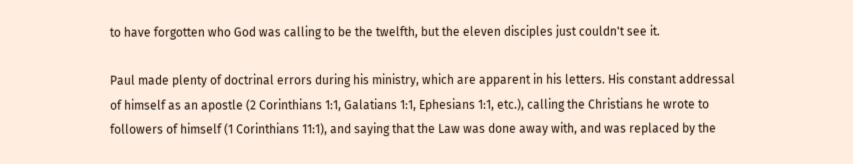to have forgotten who God was calling to be the twelfth, but the eleven disciples just couldn't see it.

Paul made plenty of doctrinal errors during his ministry, which are apparent in his letters. His constant addressal of himself as an apostle (2 Corinthians 1:1, Galatians 1:1, Ephesians 1:1, etc.), calling the Christians he wrote to followers of himself (1 Corinthians 11:1), and saying that the Law was done away with, and was replaced by the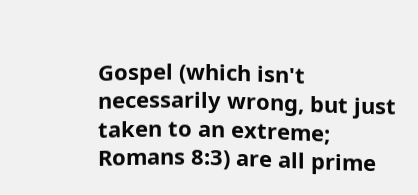Gospel (which isn't necessarily wrong, but just taken to an extreme; Romans 8:3) are all prime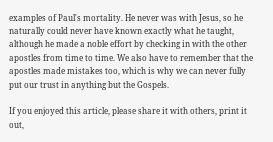examples of Paul's mortality. He never was with Jesus, so he naturally could never have known exactly what he taught, although he made a noble effort by checking in with the other apostles from time to time. We also have to remember that the apostles made mistakes too, which is why we can never fully put our trust in anything but the Gospels.

If you enjoyed this article, please share it with others, print it out,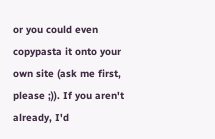or you could even copypasta it onto your own site (ask me first, please ;)). If you aren't already, I'd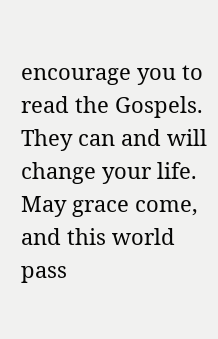encourage you to read the Gospels. They can and will change your life. May grace come, and this world pass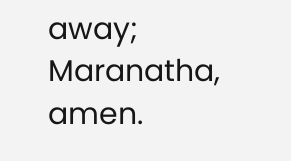away; Maranatha, amen.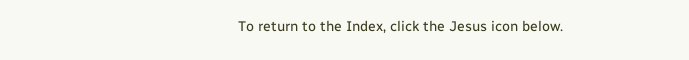To return to the Index, click the Jesus icon below.